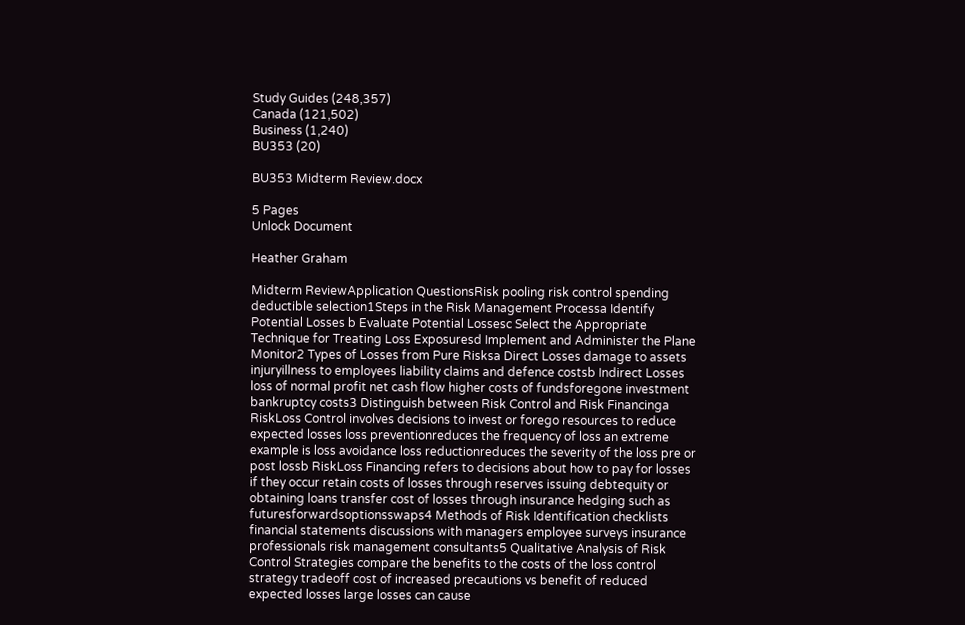Study Guides (248,357)
Canada (121,502)
Business (1,240)
BU353 (20)

BU353 Midterm Review.docx

5 Pages
Unlock Document

Heather Graham

Midterm ReviewApplication QuestionsRisk pooling risk control spending deductible selection1Steps in the Risk Management Processa Identify Potential Losses b Evaluate Potential Lossesc Select the Appropriate Technique for Treating Loss Exposuresd Implement and Administer the Plane Monitor2 Types of Losses from Pure Risksa Direct Losses damage to assets injuryillness to employees liability claims and defence costsb Indirect Losses loss of normal profit net cash flow higher costs of fundsforegone investment bankruptcy costs3 Distinguish between Risk Control and Risk Financinga RiskLoss Control involves decisions to invest or forego resources to reduce expected losses loss preventionreduces the frequency of loss an extreme example is loss avoidance loss reductionreduces the severity of the loss pre or post lossb RiskLoss Financing refers to decisions about how to pay for losses if they occur retain costs of losses through reserves issuing debtequity or obtaining loans transfer cost of losses through insurance hedging such as futuresforwardsoptionsswaps4 Methods of Risk Identification checklists financial statements discussions with managers employee surveys insurance professionals risk management consultants5 Qualitative Analysis of Risk Control Strategies compare the benefits to the costs of the loss control strategy tradeoff cost of increased precautions vs benefit of reduced expected losses large losses can cause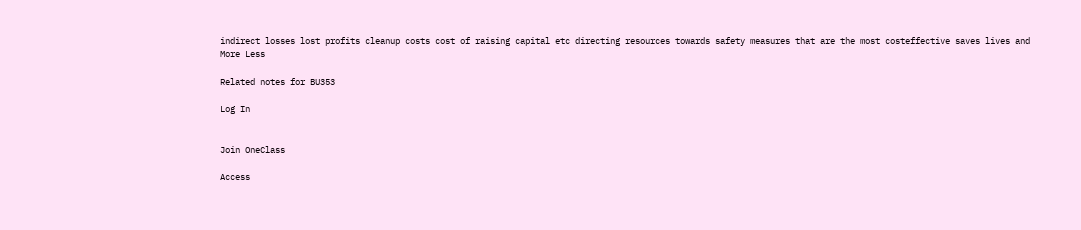indirect losses lost profits cleanup costs cost of raising capital etc directing resources towards safety measures that are the most costeffective saves lives and
More Less

Related notes for BU353

Log In


Join OneClass

Access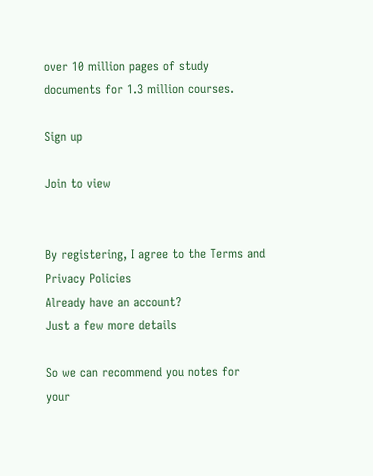over 10 million pages of study
documents for 1.3 million courses.

Sign up

Join to view


By registering, I agree to the Terms and Privacy Policies
Already have an account?
Just a few more details

So we can recommend you notes for your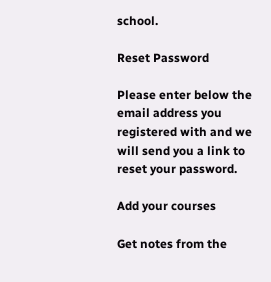school.

Reset Password

Please enter below the email address you registered with and we will send you a link to reset your password.

Add your courses

Get notes from the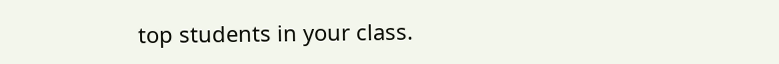top students in your class.